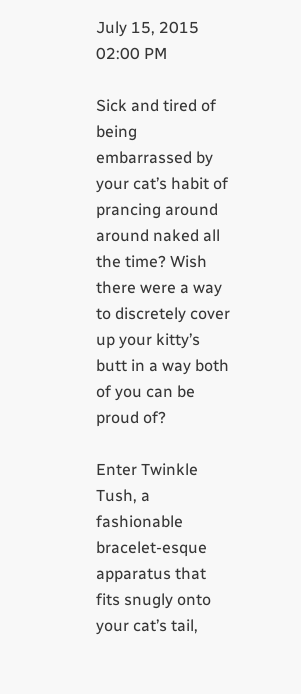July 15, 2015 02:00 PM

Sick and tired of being embarrassed by your cat’s habit of prancing around around naked all the time? Wish there were a way to discretely cover up your kitty’s butt in a way both of you can be proud of?

Enter Twinkle Tush, a fashionable bracelet-esque apparatus that fits snugly onto your cat’s tail,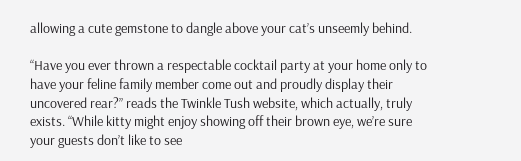allowing a cute gemstone to dangle above your cat’s unseemly behind.

“Have you ever thrown a respectable cocktail party at your home only to have your feline family member come out and proudly display their uncovered rear?” reads the Twinkle Tush website, which actually, truly exists. “While kitty might enjoy showing off their brown eye, we’re sure your guests don’t like to see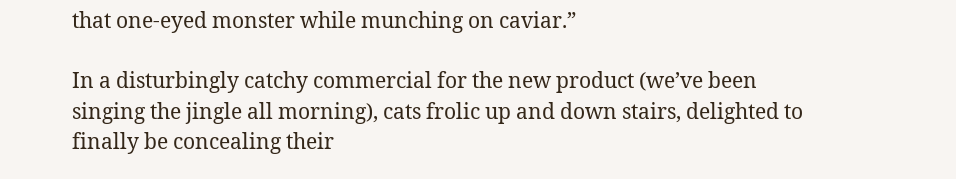that one-eyed monster while munching on caviar.”

In a disturbingly catchy commercial for the new product (we’ve been singing the jingle all morning), cats frolic up and down stairs, delighted to finally be concealing their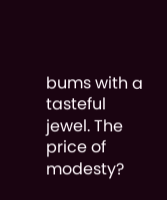bums with a tasteful jewel. The price of modesty?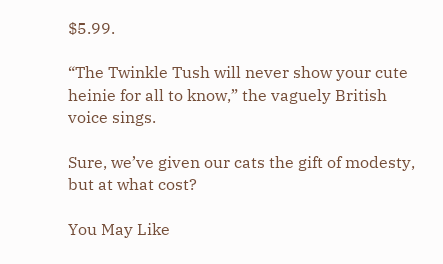$5.99.

“The Twinkle Tush will never show your cute heinie for all to know,” the vaguely British voice sings.

Sure, we’ve given our cats the gift of modesty, but at what cost?

You May Like